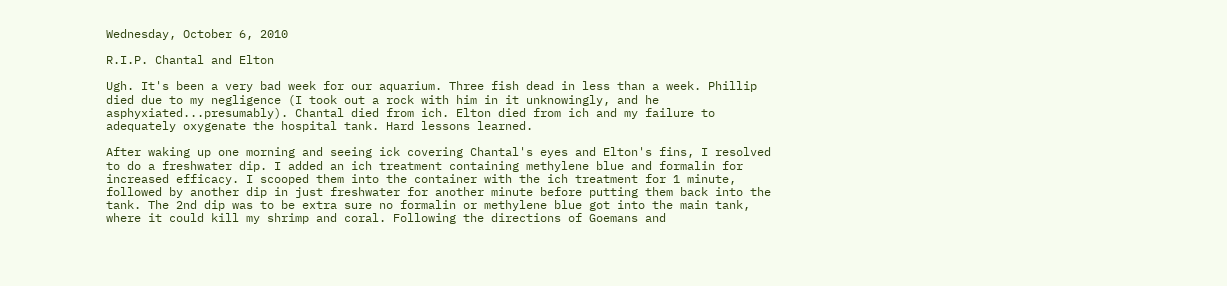Wednesday, October 6, 2010

R.I.P. Chantal and Elton

Ugh. It's been a very bad week for our aquarium. Three fish dead in less than a week. Phillip died due to my negligence (I took out a rock with him in it unknowingly, and he asphyxiated...presumably). Chantal died from ich. Elton died from ich and my failure to adequately oxygenate the hospital tank. Hard lessons learned.

After waking up one morning and seeing ick covering Chantal's eyes and Elton's fins, I resolved to do a freshwater dip. I added an ich treatment containing methylene blue and formalin for increased efficacy. I scooped them into the container with the ich treatment for 1 minute, followed by another dip in just freshwater for another minute before putting them back into the tank. The 2nd dip was to be extra sure no formalin or methylene blue got into the main tank, where it could kill my shrimp and coral. Following the directions of Goemans and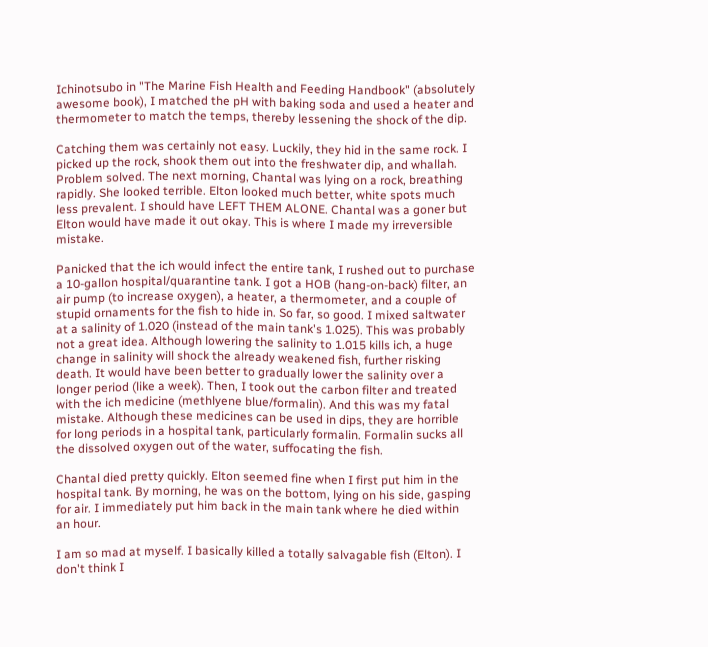Ichinotsubo in "The Marine Fish Health and Feeding Handbook" (absolutely awesome book), I matched the pH with baking soda and used a heater and thermometer to match the temps, thereby lessening the shock of the dip.

Catching them was certainly not easy. Luckily, they hid in the same rock. I picked up the rock, shook them out into the freshwater dip, and whallah. Problem solved. The next morning, Chantal was lying on a rock, breathing rapidly. She looked terrible. Elton looked much better, white spots much less prevalent. I should have LEFT THEM ALONE. Chantal was a goner but Elton would have made it out okay. This is where I made my irreversible mistake.

Panicked that the ich would infect the entire tank, I rushed out to purchase a 10-gallon hospital/quarantine tank. I got a HOB (hang-on-back) filter, an air pump (to increase oxygen), a heater, a thermometer, and a couple of stupid ornaments for the fish to hide in. So far, so good. I mixed saltwater at a salinity of 1.020 (instead of the main tank's 1.025). This was probably not a great idea. Although lowering the salinity to 1.015 kills ich, a huge change in salinity will shock the already weakened fish, further risking death. It would have been better to gradually lower the salinity over a longer period (like a week). Then, I took out the carbon filter and treated with the ich medicine (methlyene blue/formalin). And this was my fatal mistake. Although these medicines can be used in dips, they are horrible for long periods in a hospital tank, particularly formalin. Formalin sucks all the dissolved oxygen out of the water, suffocating the fish.

Chantal died pretty quickly. Elton seemed fine when I first put him in the hospital tank. By morning, he was on the bottom, lying on his side, gasping for air. I immediately put him back in the main tank where he died within an hour.

I am so mad at myself. I basically killed a totally salvagable fish (Elton). I don't think I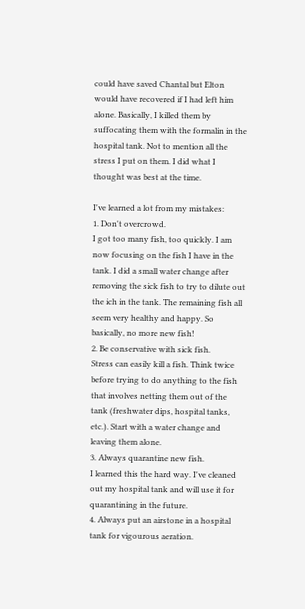could have saved Chantal but Elton would have recovered if I had left him alone. Basically, I killed them by suffocating them with the formalin in the hospital tank. Not to mention all the stress I put on them. I did what I thought was best at the time.

I've learned a lot from my mistakes:
1. Don't overcrowd.
I got too many fish, too quickly. I am now focusing on the fish I have in the tank. I did a small water change after removing the sick fish to try to dilute out the ich in the tank. The remaining fish all seem very healthy and happy. So basically, no more new fish!
2. Be conservative with sick fish.
Stress can easily kill a fish. Think twice before trying to do anything to the fish that involves netting them out of the tank (freshwater dips, hospital tanks, etc.). Start with a water change and leaving them alone.
3. Always quarantine new fish.
I learned this the hard way. I've cleaned out my hospital tank and will use it for quarantining in the future.
4. Always put an airstone in a hospital tank for vigourous aeration.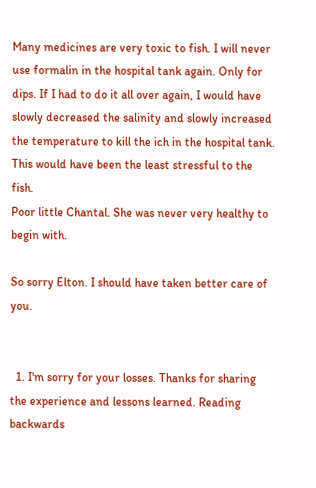Many medicines are very toxic to fish. I will never use formalin in the hospital tank again. Only for dips. If I had to do it all over again, I would have slowly decreased the salinity and slowly increased the temperature to kill the ich in the hospital tank. This would have been the least stressful to the fish.
Poor little Chantal. She was never very healthy to begin with.

So sorry Elton. I should have taken better care of you.


  1. I'm sorry for your losses. Thanks for sharing the experience and lessons learned. Reading backwards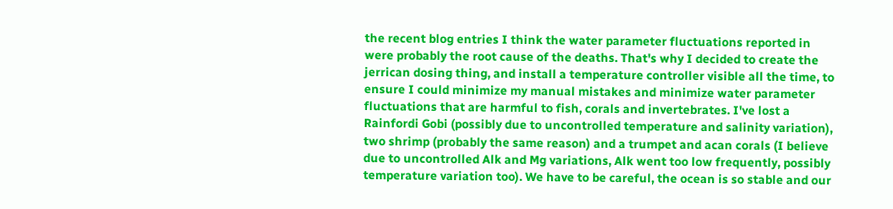the recent blog entries I think the water parameter fluctuations reported in were probably the root cause of the deaths. That's why I decided to create the jerrican dosing thing, and install a temperature controller visible all the time, to ensure I could minimize my manual mistakes and minimize water parameter fluctuations that are harmful to fish, corals and invertebrates. I've lost a Rainfordi Gobi (possibly due to uncontrolled temperature and salinity variation), two shrimp (probably the same reason) and a trumpet and acan corals (I believe due to uncontrolled Alk and Mg variations, Alk went too low frequently, possibly temperature variation too). We have to be careful, the ocean is so stable and our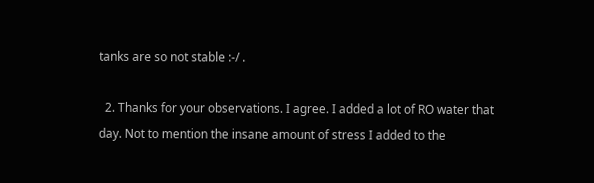tanks are so not stable :-/ .

  2. Thanks for your observations. I agree. I added a lot of RO water that day. Not to mention the insane amount of stress I added to the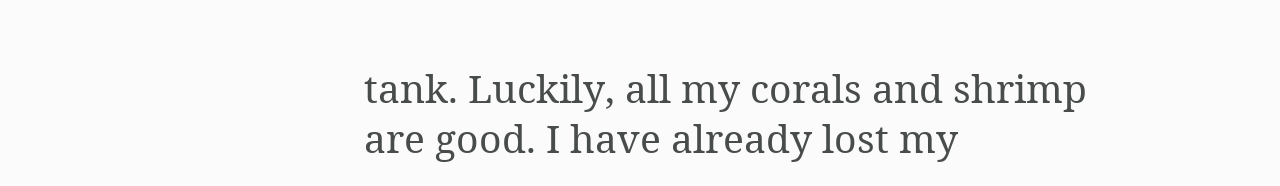tank. Luckily, all my corals and shrimp are good. I have already lost my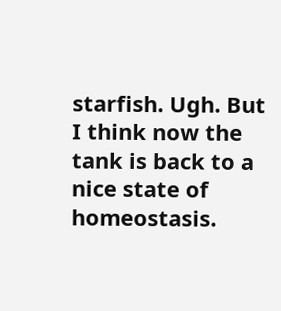starfish. Ugh. But I think now the tank is back to a nice state of homeostasis.